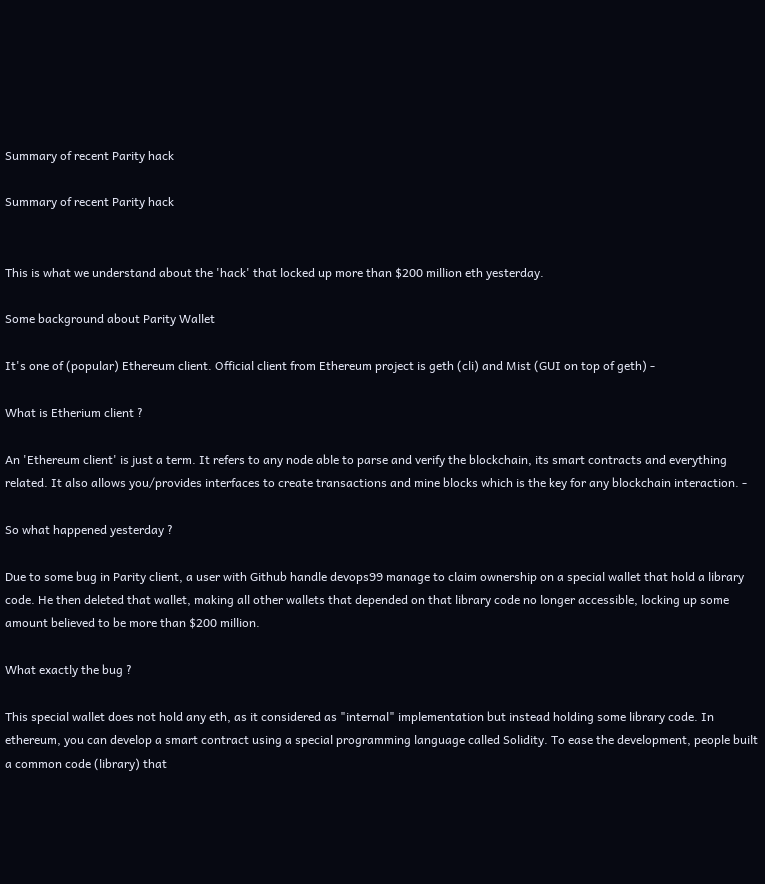Summary of recent Parity hack

Summary of recent Parity hack


This is what we understand about the 'hack' that locked up more than $200 million eth yesterday.

Some background about Parity Wallet

It's one of (popular) Ethereum client. Official client from Ethereum project is geth (cli) and Mist (GUI on top of geth) -

What is Etherium client ?

An 'Ethereum client' is just a term. It refers to any node able to parse and verify the blockchain, its smart contracts and everything related. It also allows you/provides interfaces to create transactions and mine blocks which is the key for any blockchain interaction. -

So what happened yesterday ?

Due to some bug in Parity client, a user with Github handle devops99 manage to claim ownership on a special wallet that hold a library code. He then deleted that wallet, making all other wallets that depended on that library code no longer accessible, locking up some amount believed to be more than $200 million.

What exactly the bug ?

This special wallet does not hold any eth, as it considered as "internal" implementation but instead holding some library code. In ethereum, you can develop a smart contract using a special programming language called Solidity. To ease the development, people built a common code (library) that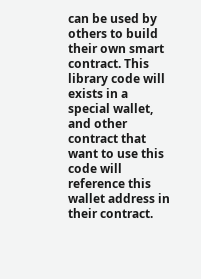can be used by others to build their own smart contract. This library code will exists in a special wallet, and other contract that want to use this code will reference this wallet address in their contract.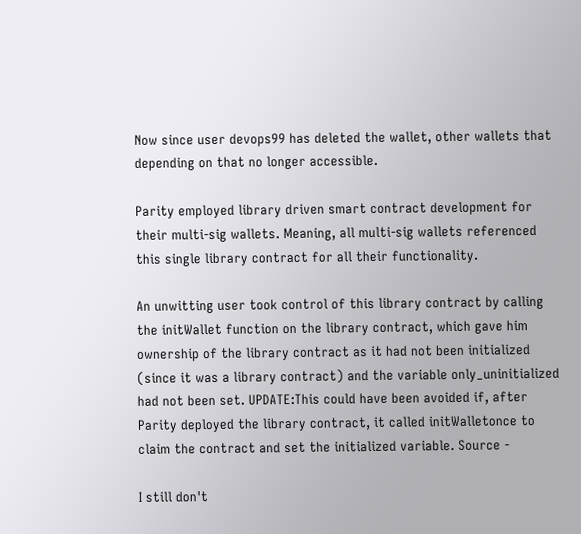Now since user devops99 has deleted the wallet, other wallets that depending on that no longer accessible.

Parity employed library driven smart contract development for their multi-sig wallets. Meaning, all multi-sig wallets referenced this single library contract for all their functionality.

An unwitting user took control of this library contract by calling the initWallet function on the library contract, which gave him ownership of the library contract as it had not been initialized (since it was a library contract) and the variable only_uninitialized had not been set. UPDATE:This could have been avoided if, after Parity deployed the library contract, it called initWalletonce to claim the contract and set the initialized variable. Source -

I still don't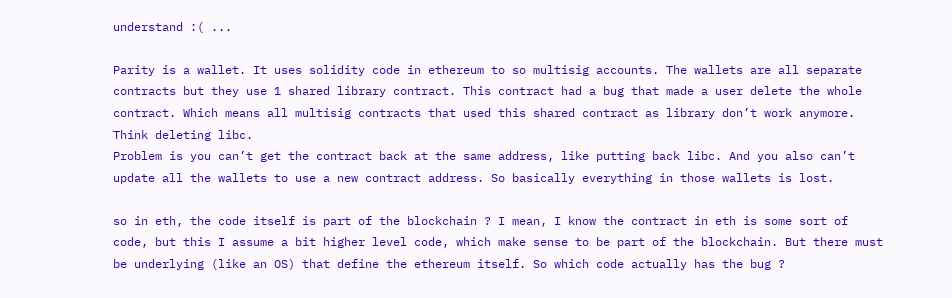understand :( ...

Parity is a wallet. It uses solidity code in ethereum to so multisig accounts. The wallets are all separate contracts but they use 1 shared library contract. This contract had a bug that made a user delete the whole contract. Which means all multisig contracts that used this shared contract as library don’t work anymore. Think deleting libc.
Problem is you can’t get the contract back at the same address, like putting back libc. And you also can’t update all the wallets to use a new contract address. So basically everything in those wallets is lost.

so in eth, the code itself is part of the blockchain ? I mean, I know the contract in eth is some sort of code, but this I assume a bit higher level code, which make sense to be part of the blockchain. But there must be underlying (like an OS) that define the ethereum itself. So which code actually has the bug ?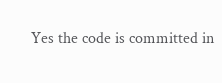Yes the code is committed in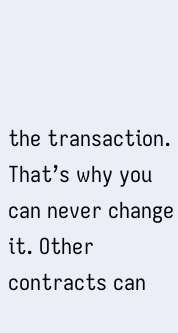the transaction. That’s why you can never change it. Other contracts can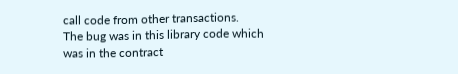call code from other transactions.
The bug was in this library code which was in the contract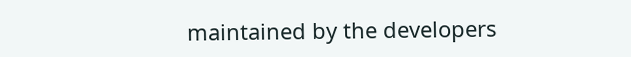maintained by the developers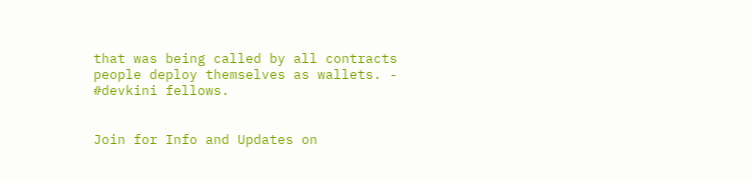that was being called by all contracts people deploy themselves as wallets. - #devkini fellows.


Join for Info and Updates on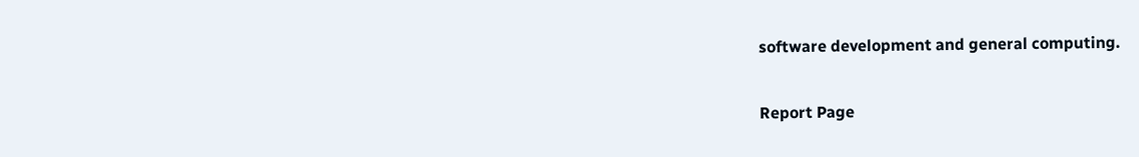software development and general computing.

Report Page